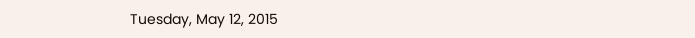Tuesday, May 12, 2015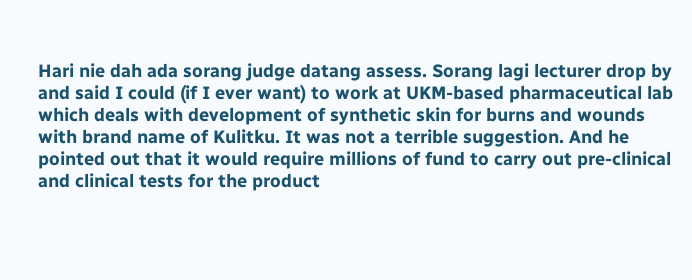Hari nie dah ada sorang judge datang assess. Sorang lagi lecturer drop by and said I could (if I ever want) to work at UKM-based pharmaceutical lab which deals with development of synthetic skin for burns and wounds with brand name of Kulitku. It was not a terrible suggestion. And he pointed out that it would require millions of fund to carry out pre-clinical and clinical tests for the product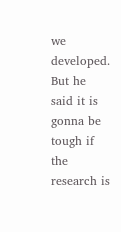we developed. But he said it is gonna be tough if the research is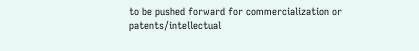to be pushed forward for commercialization or patents/intellectual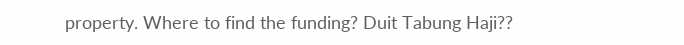property. Where to find the funding? Duit Tabung Haji??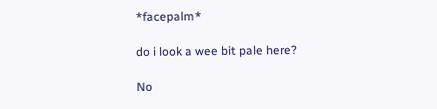*facepalm*

do i look a wee bit pale here?

No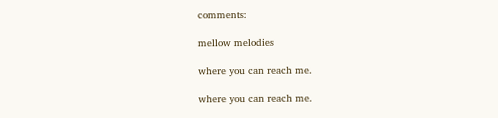comments:

mellow melodies

where you can reach me.

where you can reach me.